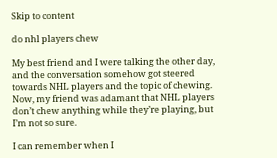Skip to content

do nhl players chew

My best friend and I were talking the other day, and the conversation somehow got steered towards NHL players and the topic of chewing. Now, my friend was adamant that NHL players don’t chew anything while they’re playing, but I’m not so sure.

I can remember when I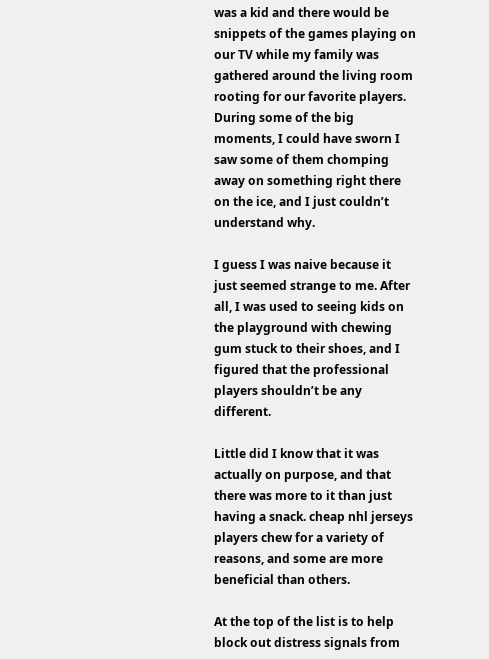was a kid and there would be snippets of the games playing on our TV while my family was gathered around the living room rooting for our favorite players. During some of the big moments, I could have sworn I saw some of them chomping away on something right there on the ice, and I just couldn’t understand why.

I guess I was naive because it just seemed strange to me. After all, I was used to seeing kids on the playground with chewing gum stuck to their shoes, and I figured that the professional players shouldn’t be any different.

Little did I know that it was actually on purpose, and that there was more to it than just having a snack. cheap nhl jerseys players chew for a variety of reasons, and some are more beneficial than others.

At the top of the list is to help block out distress signals from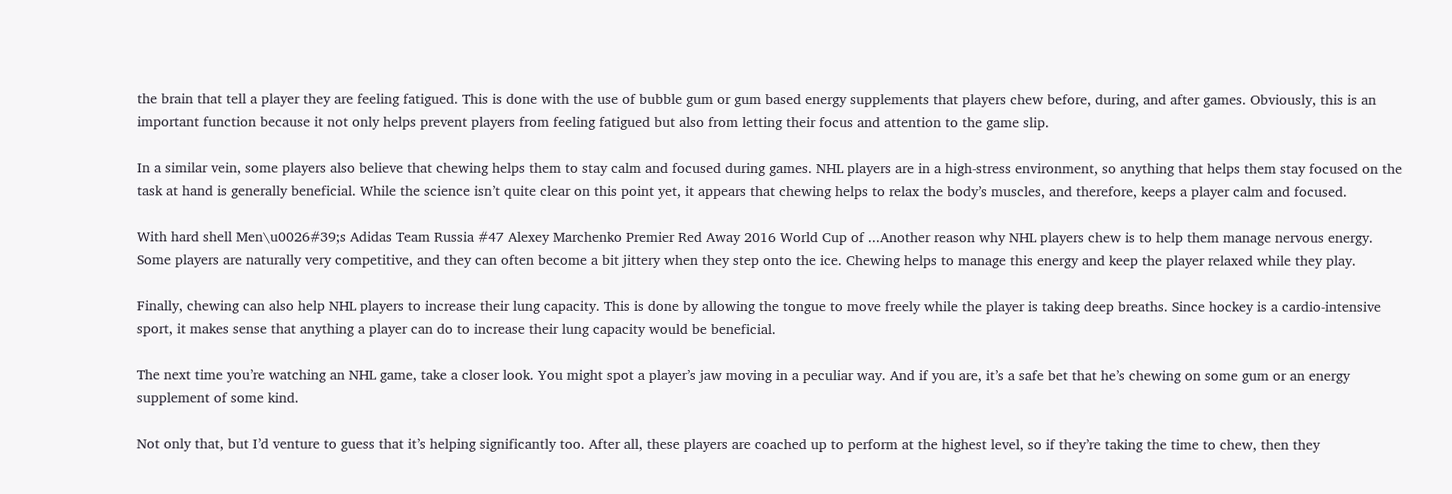the brain that tell a player they are feeling fatigued. This is done with the use of bubble gum or gum based energy supplements that players chew before, during, and after games. Obviously, this is an important function because it not only helps prevent players from feeling fatigued but also from letting their focus and attention to the game slip.

In a similar vein, some players also believe that chewing helps them to stay calm and focused during games. NHL players are in a high-stress environment, so anything that helps them stay focused on the task at hand is generally beneficial. While the science isn’t quite clear on this point yet, it appears that chewing helps to relax the body’s muscles, and therefore, keeps a player calm and focused.

With hard shell Men\u0026#39;s Adidas Team Russia #47 Alexey Marchenko Premier Red Away 2016 World Cup of ...Another reason why NHL players chew is to help them manage nervous energy. Some players are naturally very competitive, and they can often become a bit jittery when they step onto the ice. Chewing helps to manage this energy and keep the player relaxed while they play.

Finally, chewing can also help NHL players to increase their lung capacity. This is done by allowing the tongue to move freely while the player is taking deep breaths. Since hockey is a cardio-intensive sport, it makes sense that anything a player can do to increase their lung capacity would be beneficial.

The next time you’re watching an NHL game, take a closer look. You might spot a player’s jaw moving in a peculiar way. And if you are, it’s a safe bet that he’s chewing on some gum or an energy supplement of some kind.

Not only that, but I’d venture to guess that it’s helping significantly too. After all, these players are coached up to perform at the highest level, so if they’re taking the time to chew, then they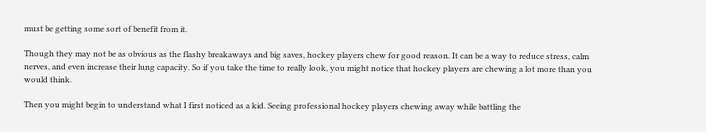must be getting some sort of benefit from it.

Though they may not be as obvious as the flashy breakaways and big saves, hockey players chew for good reason. It can be a way to reduce stress, calm nerves, and even increase their lung capacity. So if you take the time to really look, you might notice that hockey players are chewing a lot more than you would think.

Then you might begin to understand what I first noticed as a kid. Seeing professional hockey players chewing away while battling the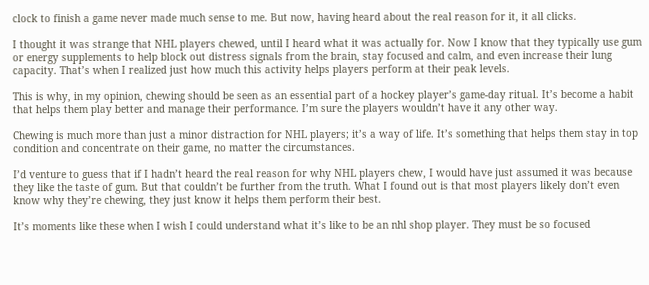clock to finish a game never made much sense to me. But now, having heard about the real reason for it, it all clicks.

I thought it was strange that NHL players chewed, until I heard what it was actually for. Now I know that they typically use gum or energy supplements to help block out distress signals from the brain, stay focused and calm, and even increase their lung capacity. That’s when I realized just how much this activity helps players perform at their peak levels.

This is why, in my opinion, chewing should be seen as an essential part of a hockey player’s game-day ritual. It’s become a habit that helps them play better and manage their performance. I’m sure the players wouldn’t have it any other way.

Chewing is much more than just a minor distraction for NHL players; it’s a way of life. It’s something that helps them stay in top condition and concentrate on their game, no matter the circumstances.

I’d venture to guess that if I hadn’t heard the real reason for why NHL players chew, I would have just assumed it was because they like the taste of gum. But that couldn’t be further from the truth. What I found out is that most players likely don’t even know why they’re chewing, they just know it helps them perform their best.

It’s moments like these when I wish I could understand what it’s like to be an nhl shop player. They must be so focused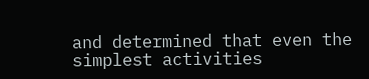and determined that even the simplest activities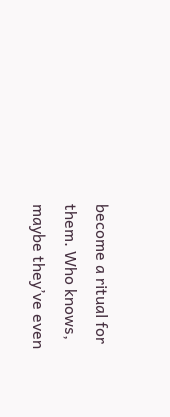become a ritual for them. Who knows, maybe they’ve even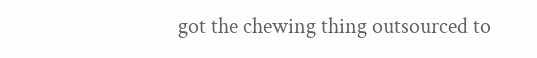got the chewing thing outsourced to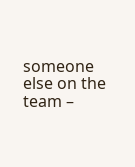someone else on the team –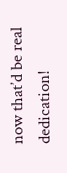now that’d be real dedication!